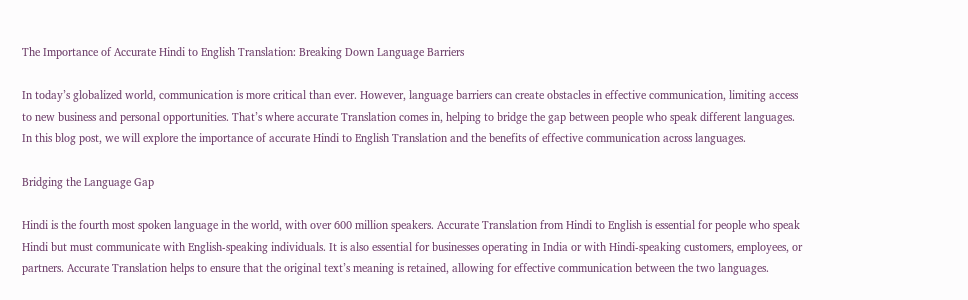The Importance of Accurate Hindi to English Translation: Breaking Down Language Barriers

In today’s globalized world, communication is more critical than ever. However, language barriers can create obstacles in effective communication, limiting access to new business and personal opportunities. That’s where accurate Translation comes in, helping to bridge the gap between people who speak different languages. In this blog post, we will explore the importance of accurate Hindi to English Translation and the benefits of effective communication across languages.

Bridging the Language Gap

Hindi is the fourth most spoken language in the world, with over 600 million speakers. Accurate Translation from Hindi to English is essential for people who speak Hindi but must communicate with English-speaking individuals. It is also essential for businesses operating in India or with Hindi-speaking customers, employees, or partners. Accurate Translation helps to ensure that the original text’s meaning is retained, allowing for effective communication between the two languages.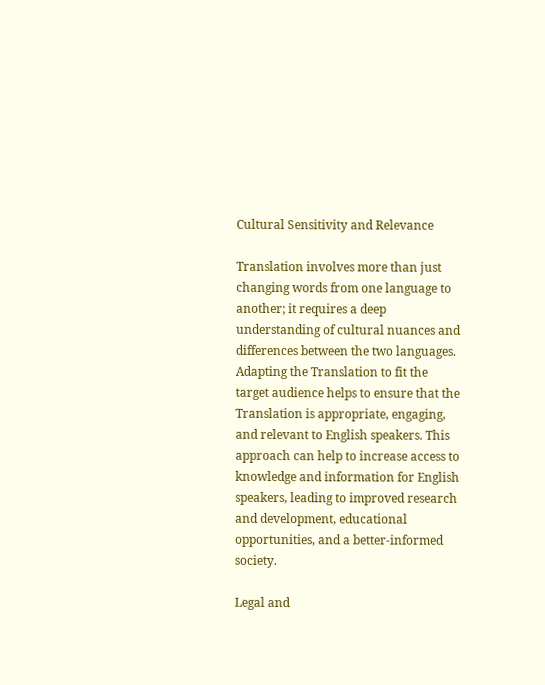Cultural Sensitivity and Relevance

Translation involves more than just changing words from one language to another; it requires a deep understanding of cultural nuances and differences between the two languages. Adapting the Translation to fit the target audience helps to ensure that the Translation is appropriate, engaging, and relevant to English speakers. This approach can help to increase access to knowledge and information for English speakers, leading to improved research and development, educational opportunities, and a better-informed society.

Legal and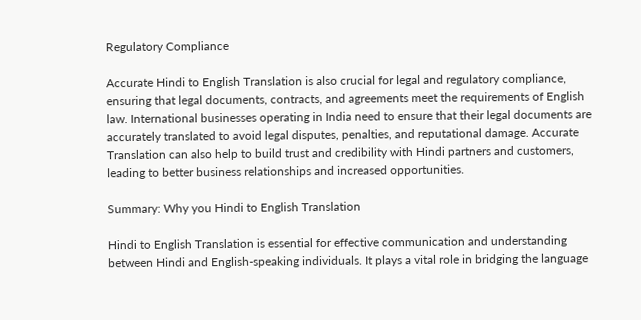Regulatory Compliance

Accurate Hindi to English Translation is also crucial for legal and regulatory compliance, ensuring that legal documents, contracts, and agreements meet the requirements of English law. International businesses operating in India need to ensure that their legal documents are accurately translated to avoid legal disputes, penalties, and reputational damage. Accurate Translation can also help to build trust and credibility with Hindi partners and customers, leading to better business relationships and increased opportunities.

Summary: Why you Hindi to English Translation

Hindi to English Translation is essential for effective communication and understanding between Hindi and English-speaking individuals. It plays a vital role in bridging the language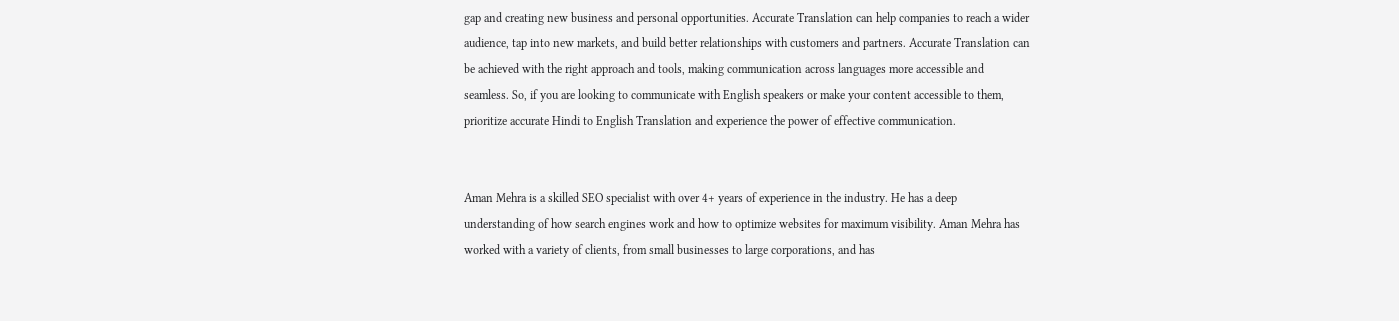gap and creating new business and personal opportunities. Accurate Translation can help companies to reach a wider audience, tap into new markets, and build better relationships with customers and partners. Accurate Translation can be achieved with the right approach and tools, making communication across languages more accessible and seamless. So, if you are looking to communicate with English speakers or make your content accessible to them, prioritize accurate Hindi to English Translation and experience the power of effective communication.


Aman Mehra is a skilled SEO specialist with over 4+ years of experience in the industry. He has a deep understanding of how search engines work and how to optimize websites for maximum visibility. Aman Mehra has worked with a variety of clients, from small businesses to large corporations, and has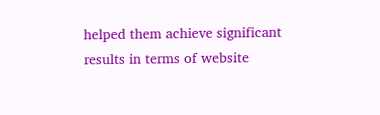helped them achieve significant results in terms of website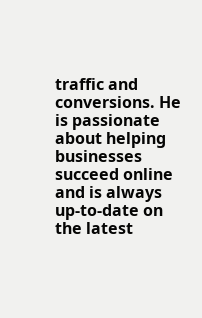traffic and conversions. He is passionate about helping businesses succeed online and is always up-to-date on the latest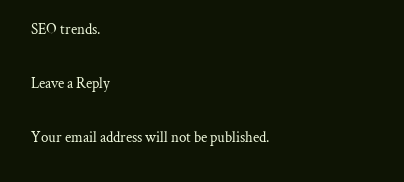SEO trends.

Leave a Reply

Your email address will not be published.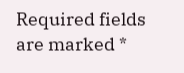Required fields are marked *